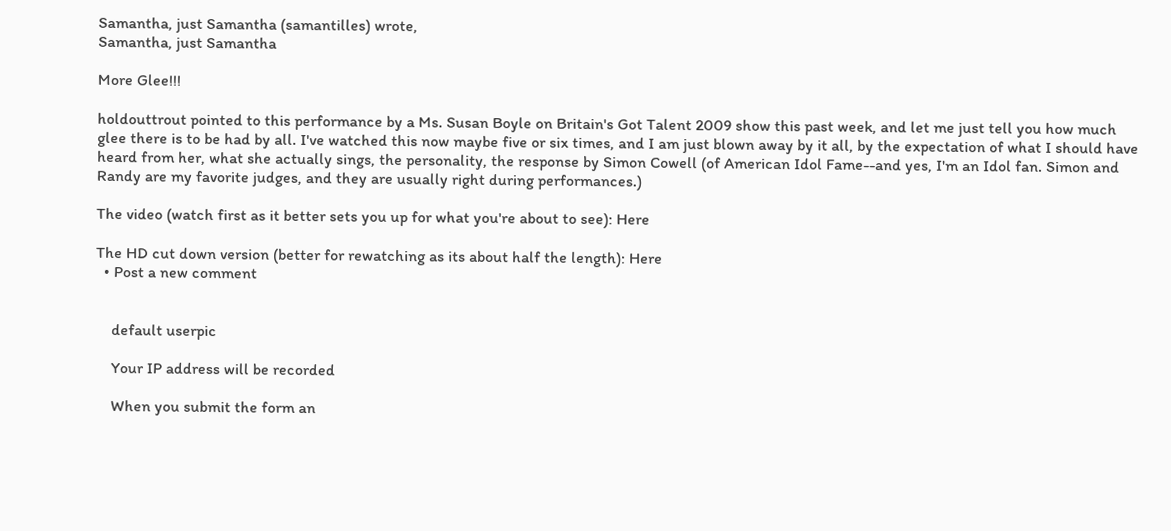Samantha, just Samantha (samantilles) wrote,
Samantha, just Samantha

More Glee!!!

holdouttrout pointed to this performance by a Ms. Susan Boyle on Britain's Got Talent 2009 show this past week, and let me just tell you how much glee there is to be had by all. I've watched this now maybe five or six times, and I am just blown away by it all, by the expectation of what I should have heard from her, what she actually sings, the personality, the response by Simon Cowell (of American Idol Fame--and yes, I'm an Idol fan. Simon and Randy are my favorite judges, and they are usually right during performances.)

The video (watch first as it better sets you up for what you're about to see): Here

The HD cut down version (better for rewatching as its about half the length): Here
  • Post a new comment


    default userpic

    Your IP address will be recorded

    When you submit the form an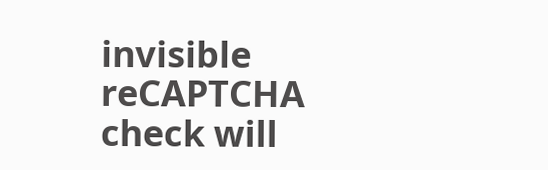invisible reCAPTCHA check will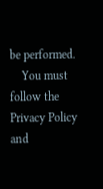be performed.
    You must follow the Privacy Policy and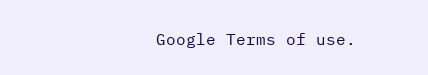Google Terms of use.